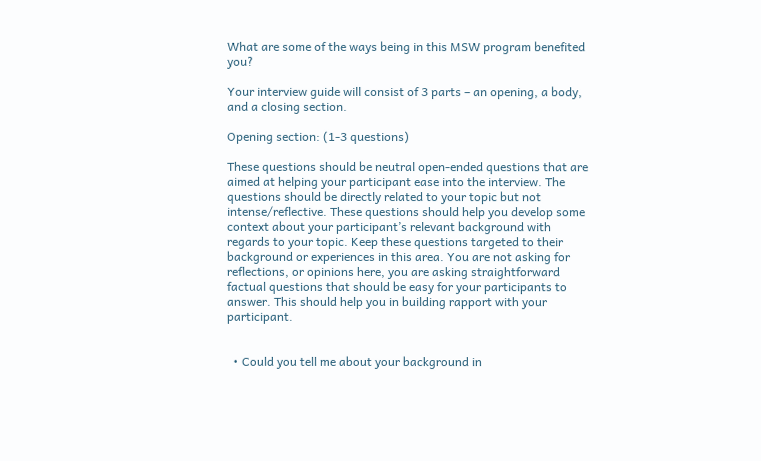What are some of the ways being in this MSW program benefited you?

Your interview guide will consist of 3 parts – an opening, a body, and a closing section.

Opening section: (1-3 questions)

These questions should be neutral open-ended questions that are aimed at helping your participant ease into the interview. The questions should be directly related to your topic but not intense/reflective. These questions should help you develop some context about your participant’s relevant background with regards to your topic. Keep these questions targeted to their background or experiences in this area. You are not asking for reflections, or opinions here, you are asking straightforward factual questions that should be easy for your participants to answer. This should help you in building rapport with your participant.


  • Could you tell me about your background in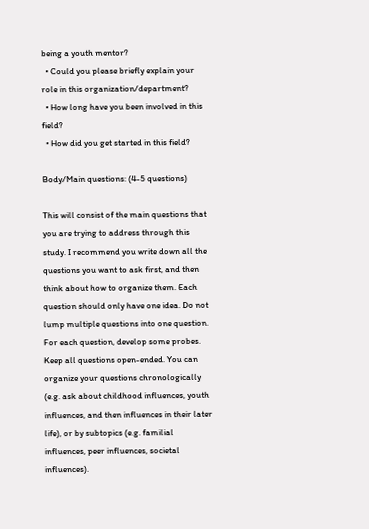being a youth mentor?
  • Could you please briefly explain your role in this organization/department?
  • How long have you been involved in this field?
  • How did you get started in this field?

Body/Main questions: (4-5 questions)

This will consist of the main questions that you are trying to address through this study. I recommend you write down all the questions you want to ask first, and then think about how to organize them. Each question should only have one idea. Do not lump multiple questions into one question. For each question, develop some probes. Keep all questions open-ended. You can organize your questions chronologically (e.g. ask about childhood influences, youth influences, and then influences in their later life), or by subtopics (e.g. familial influences, peer influences, societal influences).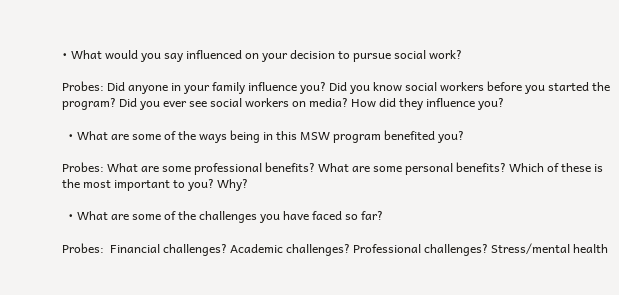• What would you say influenced on your decision to pursue social work?

Probes: Did anyone in your family influence you? Did you know social workers before you started the program? Did you ever see social workers on media? How did they influence you?

  • What are some of the ways being in this MSW program benefited you?

Probes: What are some professional benefits? What are some personal benefits? Which of these is the most important to you? Why?

  • What are some of the challenges you have faced so far?

Probes:  Financial challenges? Academic challenges? Professional challenges? Stress/mental health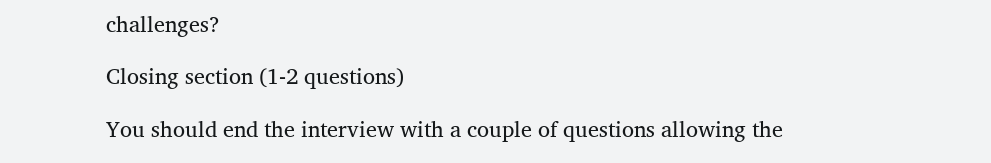challenges?

Closing section (1-2 questions)

You should end the interview with a couple of questions allowing the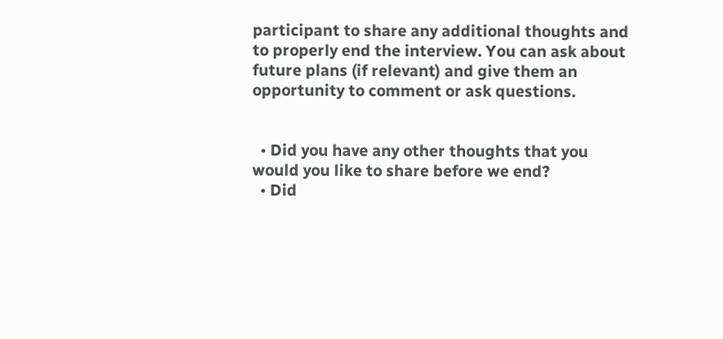participant to share any additional thoughts and to properly end the interview. You can ask about future plans (if relevant) and give them an opportunity to comment or ask questions.


  • Did you have any other thoughts that you would you like to share before we end?
  • Did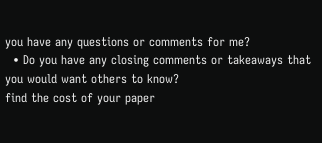you have any questions or comments for me?
  • Do you have any closing comments or takeaways that you would want others to know?
find the cost of your paper